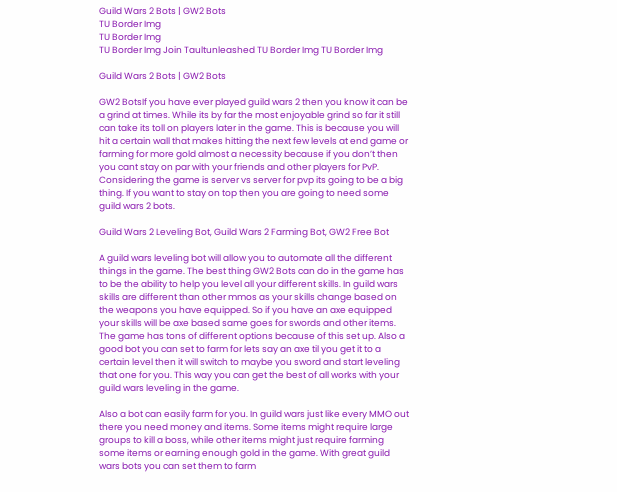Guild Wars 2 Bots | GW2 Bots
TU Border Img
TU Border Img
TU Border Img Join Taultunleashed TU Border Img TU Border Img

Guild Wars 2 Bots | GW2 Bots

GW2 BotsIf you have ever played guild wars 2 then you know it can be a grind at times. While its by far the most enjoyable grind so far it still can take its toll on players later in the game. This is because you will hit a certain wall that makes hitting the next few levels at end game or farming for more gold almost a necessity because if you don’t then you cant stay on par with your friends and other players for PvP. Considering the game is server vs server for pvp its going to be a big thing. If you want to stay on top then you are going to need some guild wars 2 bots.

Guild Wars 2 Leveling Bot, Guild Wars 2 Farming Bot, GW2 Free Bot

A guild wars leveling bot will allow you to automate all the different things in the game. The best thing GW2 Bots can do in the game has to be the ability to help you level all your different skills. In guild wars skills are different than other mmos as your skills change based on the weapons you have equipped. So if you have an axe equipped your skills will be axe based same goes for swords and other items. The game has tons of different options because of this set up. Also a good bot you can set to farm for lets say an axe til you get it to a certain level then it will switch to maybe you sword and start leveling that one for you. This way you can get the best of all works with your guild wars leveling in the game.

Also a bot can easily farm for you. In guild wars just like every MMO out there you need money and items. Some items might require large groups to kill a boss, while other items might just require farming some items or earning enough gold in the game. With great guild wars bots you can set them to farm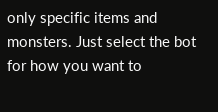only specific items and monsters. Just select the bot for how you want to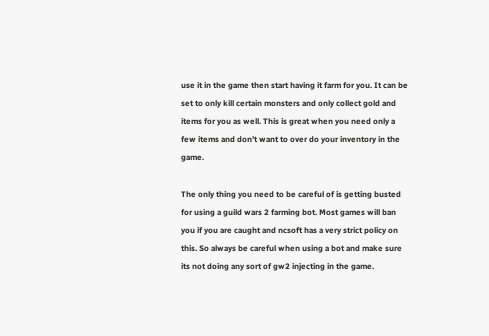use it in the game then start having it farm for you. It can be set to only kill certain monsters and only collect gold and items for you as well. This is great when you need only a few items and don’t want to over do your inventory in the game.

The only thing you need to be careful of is getting busted for using a guild wars 2 farming bot. Most games will ban you if you are caught and ncsoft has a very strict policy on this. So always be careful when using a bot and make sure its not doing any sort of gw2 injecting in the game.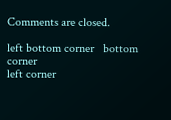Comments are closed.

left bottom corner   bottom corner
left corner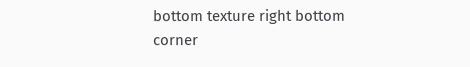bottom texture right bottom corner